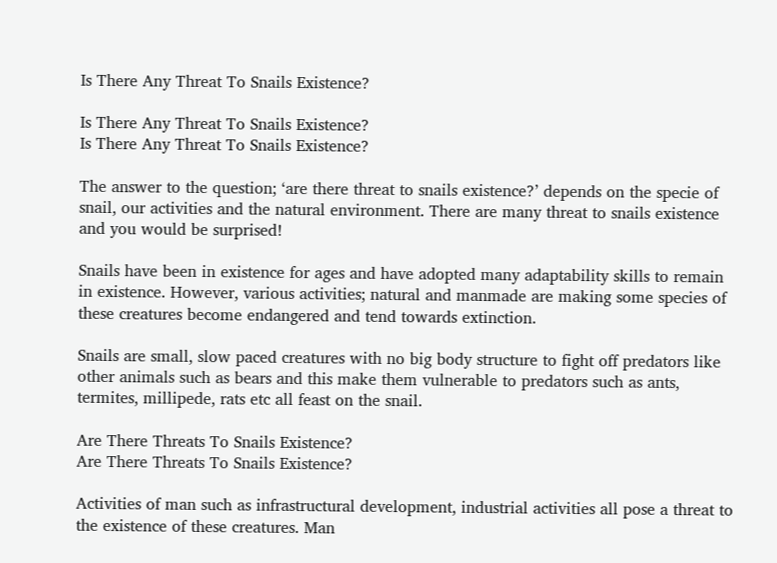Is There Any Threat To Snails Existence?

Is There Any Threat To Snails Existence?
Is There Any Threat To Snails Existence?

The answer to the question; ‘are there threat to snails existence?’ depends on the specie of snail, our activities and the natural environment. There are many threat to snails existence and you would be surprised!

Snails have been in existence for ages and have adopted many adaptability skills to remain in existence. However, various activities; natural and manmade are making some species of these creatures become endangered and tend towards extinction.

Snails are small, slow paced creatures with no big body structure to fight off predators like other animals such as bears and this make them vulnerable to predators such as ants, termites, millipede, rats etc all feast on the snail.

Are There Threats To Snails Existence?
Are There Threats To Snails Existence?

Activities of man such as infrastructural development, industrial activities all pose a threat to the existence of these creatures. Man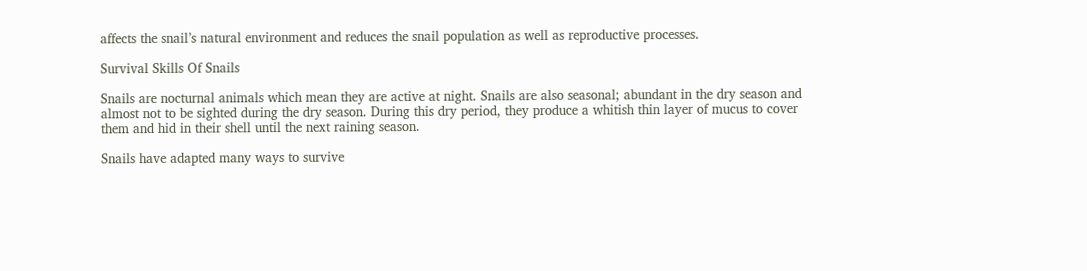affects the snail’s natural environment and reduces the snail population as well as reproductive processes.

Survival Skills Of Snails

Snails are nocturnal animals which mean they are active at night. Snails are also seasonal; abundant in the dry season and almost not to be sighted during the dry season. During this dry period, they produce a whitish thin layer of mucus to cover them and hid in their shell until the next raining season.

Snails have adapted many ways to survive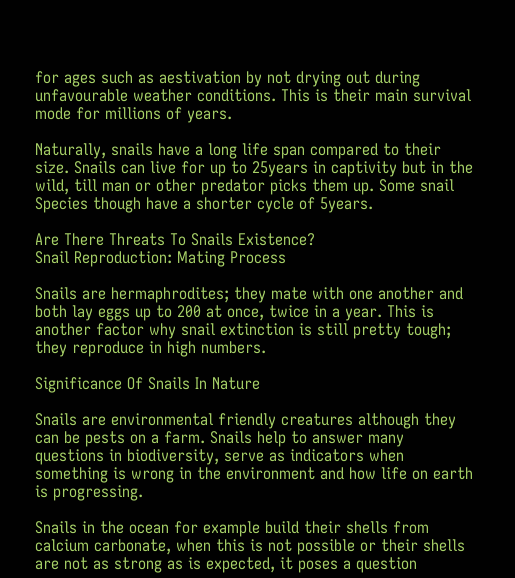for ages such as aestivation by not drying out during unfavourable weather conditions. This is their main survival mode for millions of years.

Naturally, snails have a long life span compared to their size. Snails can live for up to 25years in captivity but in the wild, till man or other predator picks them up. Some snail Species though have a shorter cycle of 5years.

Are There Threats To Snails Existence?
Snail Reproduction: Mating Process

Snails are hermaphrodites; they mate with one another and both lay eggs up to 200 at once, twice in a year. This is another factor why snail extinction is still pretty tough; they reproduce in high numbers.

Significance Of Snails In Nature

Snails are environmental friendly creatures although they can be pests on a farm. Snails help to answer many questions in biodiversity, serve as indicators when something is wrong in the environment and how life on earth is progressing.

Snails in the ocean for example build their shells from calcium carbonate, when this is not possible or their shells are not as strong as is expected, it poses a question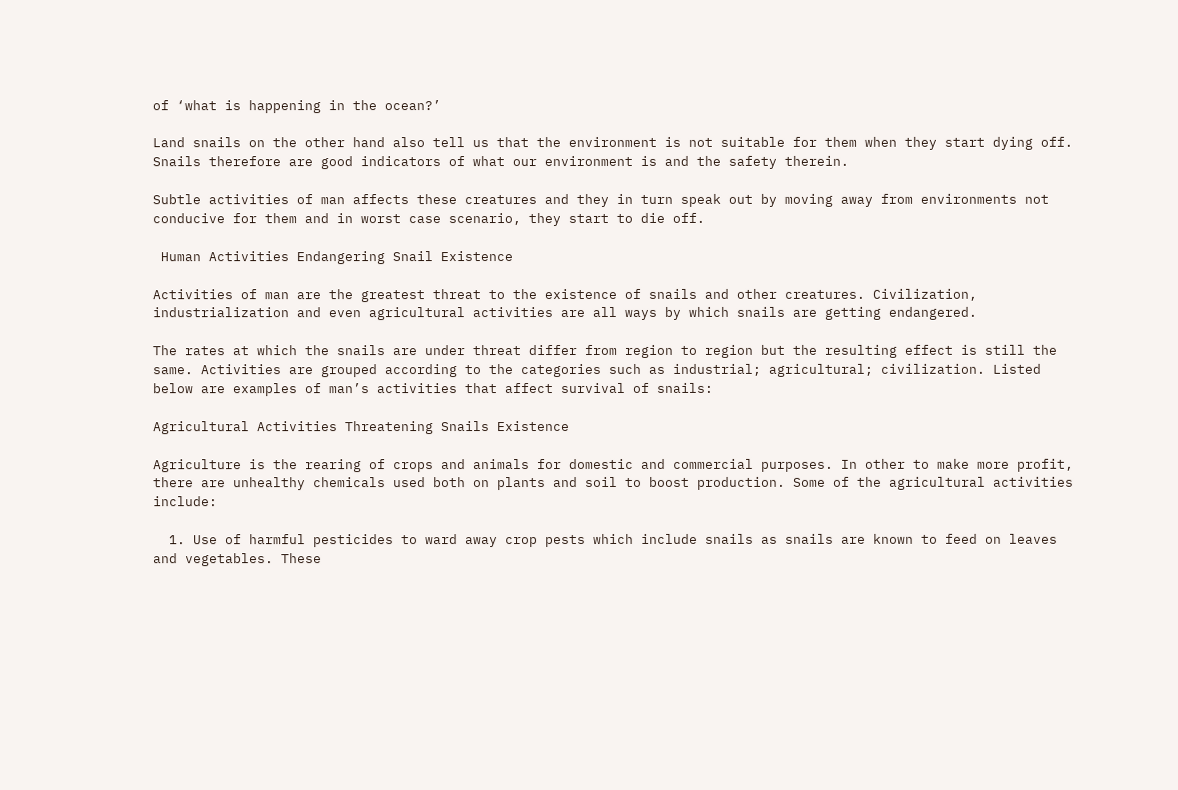of ‘what is happening in the ocean?’

Land snails on the other hand also tell us that the environment is not suitable for them when they start dying off. Snails therefore are good indicators of what our environment is and the safety therein.

Subtle activities of man affects these creatures and they in turn speak out by moving away from environments not conducive for them and in worst case scenario, they start to die off.

 Human Activities Endangering Snail Existence

Activities of man are the greatest threat to the existence of snails and other creatures. Civilization, industrialization and even agricultural activities are all ways by which snails are getting endangered.

The rates at which the snails are under threat differ from region to region but the resulting effect is still the same. Activities are grouped according to the categories such as industrial; agricultural; civilization. Listed below are examples of man’s activities that affect survival of snails:

Agricultural Activities Threatening Snails Existence

Agriculture is the rearing of crops and animals for domestic and commercial purposes. In other to make more profit, there are unhealthy chemicals used both on plants and soil to boost production. Some of the agricultural activities include:

  1. Use of harmful pesticides to ward away crop pests which include snails as snails are known to feed on leaves and vegetables. These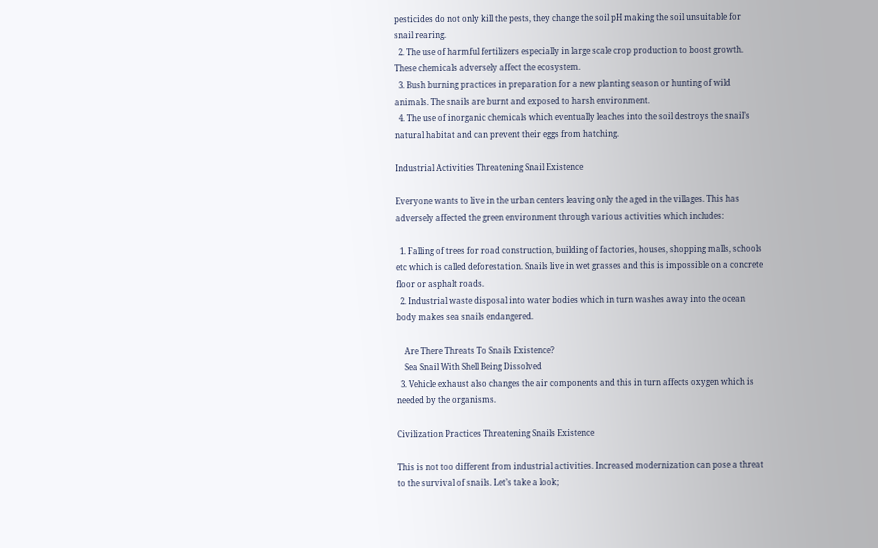pesticides do not only kill the pests, they change the soil pH making the soil unsuitable for snail rearing.
  2. The use of harmful fertilizers especially in large scale crop production to boost growth. These chemicals adversely affect the ecosystem.
  3. Bush burning practices in preparation for a new planting season or hunting of wild animals. The snails are burnt and exposed to harsh environment.
  4. The use of inorganic chemicals which eventually leaches into the soil destroys the snail’s natural habitat and can prevent their eggs from hatching.

Industrial Activities Threatening Snail Existence

Everyone wants to live in the urban centers leaving only the aged in the villages. This has adversely affected the green environment through various activities which includes:

  1. Falling of trees for road construction, building of factories, houses, shopping malls, schools etc which is called deforestation. Snails live in wet grasses and this is impossible on a concrete floor or asphalt roads.
  2. Industrial waste disposal into water bodies which in turn washes away into the ocean body makes sea snails endangered.

    Are There Threats To Snails Existence?
    Sea Snail With Shell Being Dissolved
  3. Vehicle exhaust also changes the air components and this in turn affects oxygen which is needed by the organisms.

Civilization Practices Threatening Snails Existence

This is not too different from industrial activities. Increased modernization can pose a threat to the survival of snails. Let’s take a look;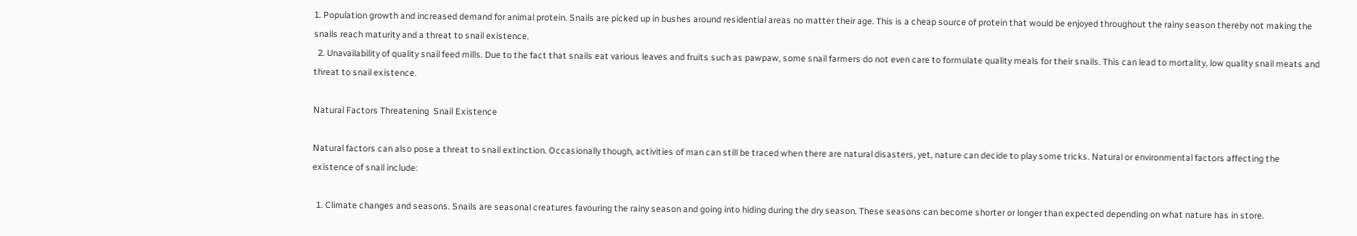1. Population growth and increased demand for animal protein. Snails are picked up in bushes around residential areas no matter their age. This is a cheap source of protein that would be enjoyed throughout the rainy season thereby not making the snails reach maturity and a threat to snail existence.
  2. Unavailability of quality snail feed mills. Due to the fact that snails eat various leaves and fruits such as pawpaw, some snail farmers do not even care to formulate quality meals for their snails. This can lead to mortality, low quality snail meats and threat to snail existence.

Natural Factors Threatening  Snail Existence

Natural factors can also pose a threat to snail extinction. Occasionally though, activities of man can still be traced when there are natural disasters, yet, nature can decide to play some tricks. Natural or environmental factors affecting the existence of snail include:

  1. Climate changes and seasons. Snails are seasonal creatures favouring the rainy season and going into hiding during the dry season. These seasons can become shorter or longer than expected depending on what nature has in store.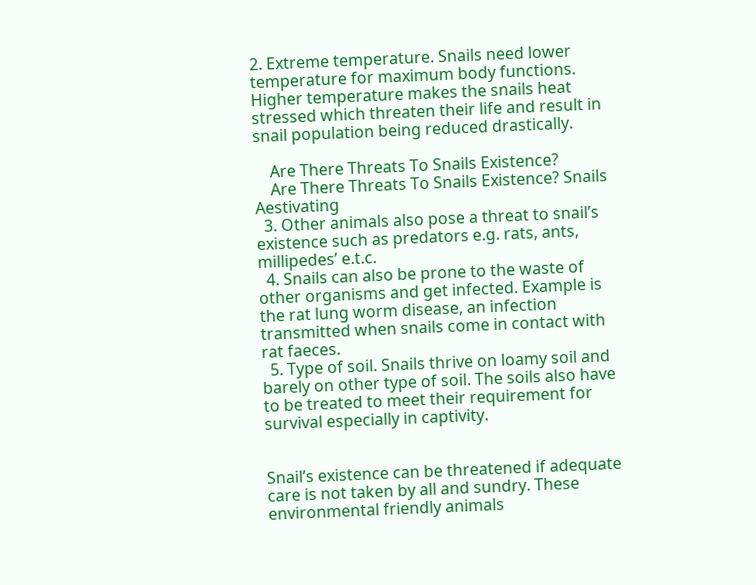2. Extreme temperature. Snails need lower temperature for maximum body functions. Higher temperature makes the snails heat stressed which threaten their life and result in snail population being reduced drastically.

    Are There Threats To Snails Existence?
    Are There Threats To Snails Existence? Snails Aestivating
  3. Other animals also pose a threat to snail’s existence such as predators e.g. rats, ants, millipedes’ e.t.c.
  4. Snails can also be prone to the waste of other organisms and get infected. Example is the rat lung worm disease, an infection transmitted when snails come in contact with rat faeces.
  5. Type of soil. Snails thrive on loamy soil and barely on other type of soil. The soils also have to be treated to meet their requirement for survival especially in captivity.


Snail’s existence can be threatened if adequate care is not taken by all and sundry. These environmental friendly animals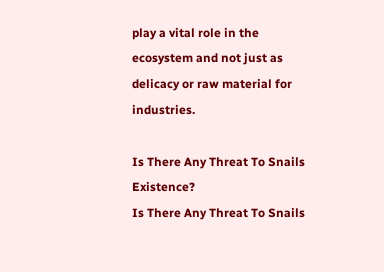play a vital role in the ecosystem and not just as delicacy or raw material for industries.

Is There Any Threat To Snails Existence?
Is There Any Threat To Snails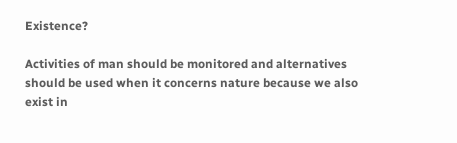Existence?

Activities of man should be monitored and alternatives should be used when it concerns nature because we also exist in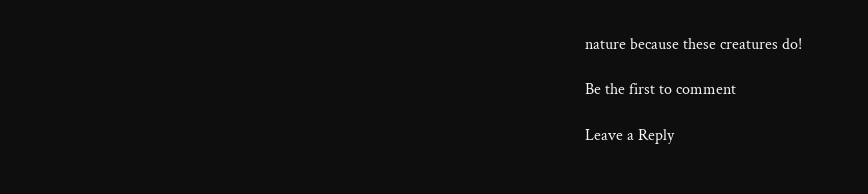nature because these creatures do!

Be the first to comment

Leave a Reply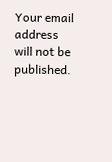Your email address will not be published.